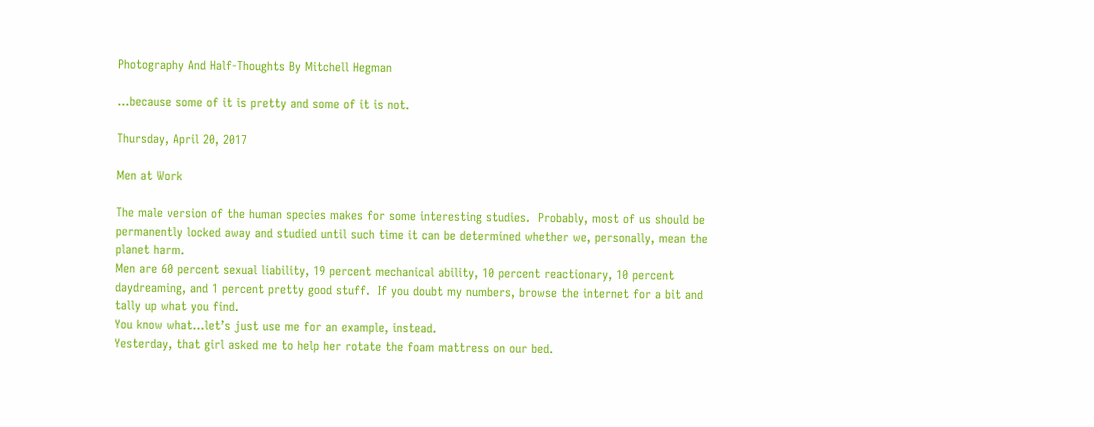Photography And Half-Thoughts By Mitchell Hegman

...because some of it is pretty and some of it is not.

Thursday, April 20, 2017

Men at Work

The male version of the human species makes for some interesting studies.  Probably, most of us should be permanently locked away and studied until such time it can be determined whether we, personally, mean the planet harm.
Men are 60 percent sexual liability, 19 percent mechanical ability, 10 percent reactionary, 10 percent daydreaming, and 1 percent pretty good stuff.  If you doubt my numbers, browse the internet for a bit and tally up what you find.
You know what…let’s just use me for an example, instead.
Yesterday, that girl asked me to help her rotate the foam mattress on our bed.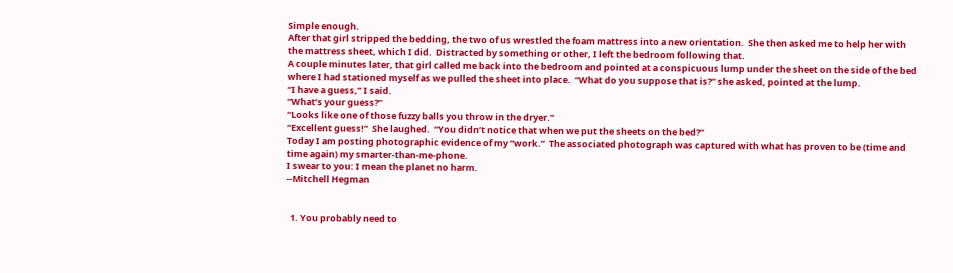Simple enough.
After that girl stripped the bedding, the two of us wrestled the foam mattress into a new orientation.  She then asked me to help her with the mattress sheet, which I did.  Distracted by something or other, I left the bedroom following that.
A couple minutes later, that girl called me back into the bedroom and pointed at a conspicuous lump under the sheet on the side of the bed where I had stationed myself as we pulled the sheet into place.  “What do you suppose that is?” she asked, pointed at the lump.
“I have a guess,” I said.
“What’s your guess?”
“Looks like one of those fuzzy balls you throw in the dryer.”
“Excellent guess!”  She laughed.  “You didn’t notice that when we put the sheets on the bed?”
Today I am posting photographic evidence of my “work.”  The associated photograph was captured with what has proven to be (time and time again) my smarter-than-me-phone.
I swear to you: I mean the planet no harm.
--Mitchell Hegman


  1. You probably need to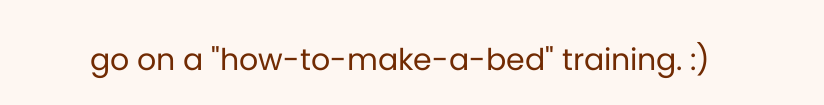go on a "how-to-make-a-bed" training. :)